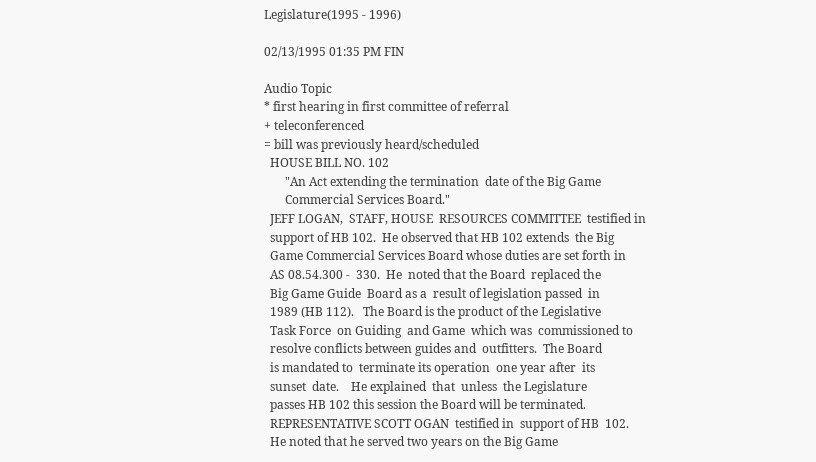Legislature(1995 - 1996)

02/13/1995 01:35 PM FIN

Audio Topic
* first hearing in first committee of referral
+ teleconferenced
= bill was previously heard/scheduled
  HOUSE BILL NO. 102
       "An Act extending the termination  date of the Big Game
       Commercial Services Board."
  JEFF LOGAN,  STAFF, HOUSE  RESOURCES COMMITTEE  testified in
  support of HB 102.  He observed that HB 102 extends  the Big
  Game Commercial Services Board whose duties are set forth in
  AS 08.54.300 -  330.  He  noted that the Board  replaced the
  Big Game Guide  Board as a  result of legislation passed  in
  1989 (HB 112).   The Board is the product of the Legislative
  Task Force  on Guiding  and Game  which was  commissioned to
  resolve conflicts between guides and  outfitters.  The Board
  is mandated to  terminate its operation  one year after  its
  sunset  date.    He explained  that  unless  the Legislature
  passes HB 102 this session the Board will be terminated.
  REPRESENTATIVE SCOTT OGAN  testified in  support of HB  102.
  He noted that he served two years on the Big Game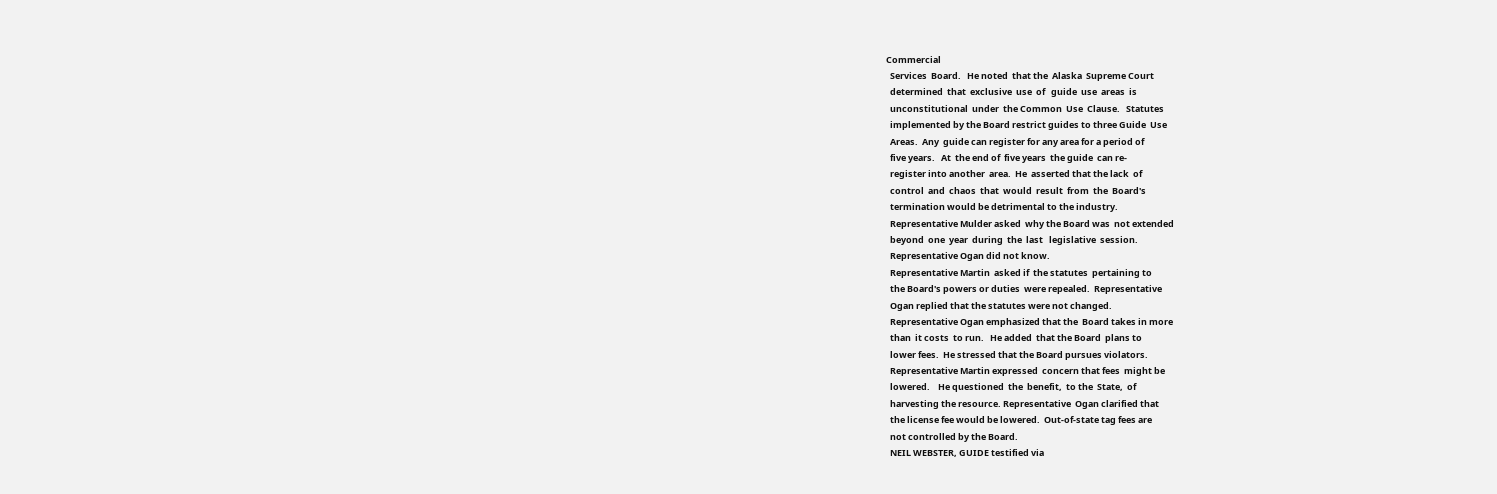Commercial
  Services  Board.   He noted  that the  Alaska  Supreme Court
  determined  that  exclusive  use  of   guide  use  areas  is
  unconstitutional  under  the Common  Use  Clause.   Statutes
  implemented by the Board restrict guides to three Guide  Use
  Areas.  Any  guide can register for any area for a period of
  five years.   At  the end of  five years  the guide  can re-
  register into another  area.  He  asserted that the lack  of
  control  and  chaos  that  would  result  from  the  Board's
  termination would be detrimental to the industry.
  Representative Mulder asked  why the Board was  not extended
  beyond  one  year  during  the  last   legislative  session.
  Representative Ogan did not know.
  Representative Martin  asked if  the statutes  pertaining to
  the Board's powers or duties  were repealed.  Representative
  Ogan replied that the statutes were not changed.
  Representative Ogan emphasized that the  Board takes in more
  than  it costs  to run.   He added  that the Board  plans to
  lower fees.  He stressed that the Board pursues violators.
  Representative Martin expressed  concern that fees  might be
  lowered.    He questioned  the  benefit,  to the  State,  of
  harvesting the resource. Representative  Ogan clarified that
  the license fee would be lowered.  Out-of-state tag fees are
  not controlled by the Board.
  NEIL WEBSTER, GUIDE testified via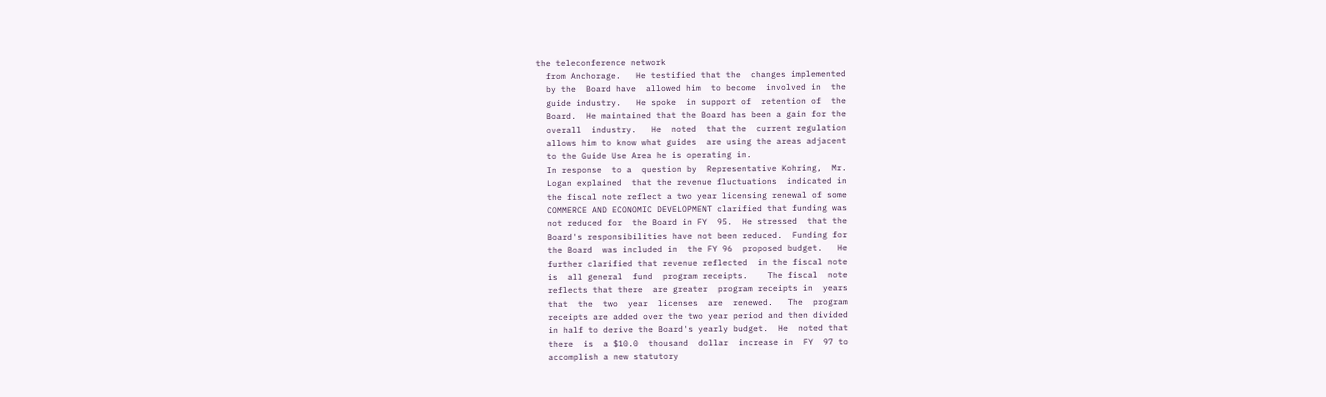the teleconference network
  from Anchorage.   He testified that the  changes implemented
  by the  Board have  allowed him  to become  involved in  the
  guide industry.   He spoke  in support of  retention of  the
  Board.  He maintained that the Board has been a gain for the
  overall  industry.   He  noted  that the  current regulation
  allows him to know what guides  are using the areas adjacent
  to the Guide Use Area he is operating in.
  In response  to a  question by  Representative Kohring,  Mr.
  Logan explained  that the revenue fluctuations  indicated in
  the fiscal note reflect a two year licensing renewal of some
  COMMERCE AND ECONOMIC DEVELOPMENT clarified that funding was
  not reduced for  the Board in FY  95.  He stressed  that the
  Board's responsibilities have not been reduced.  Funding for
  the Board  was included in  the FY 96  proposed budget.   He
  further clarified that revenue reflected  in the fiscal note
  is  all general  fund  program receipts.    The fiscal  note
  reflects that there  are greater  program receipts in  years
  that  the  two  year  licenses  are  renewed.   The  program
  receipts are added over the two year period and then divided
  in half to derive the Board's yearly budget.  He  noted that
  there  is  a $10.0  thousand  dollar  increase in  FY  97 to
  accomplish a new statutory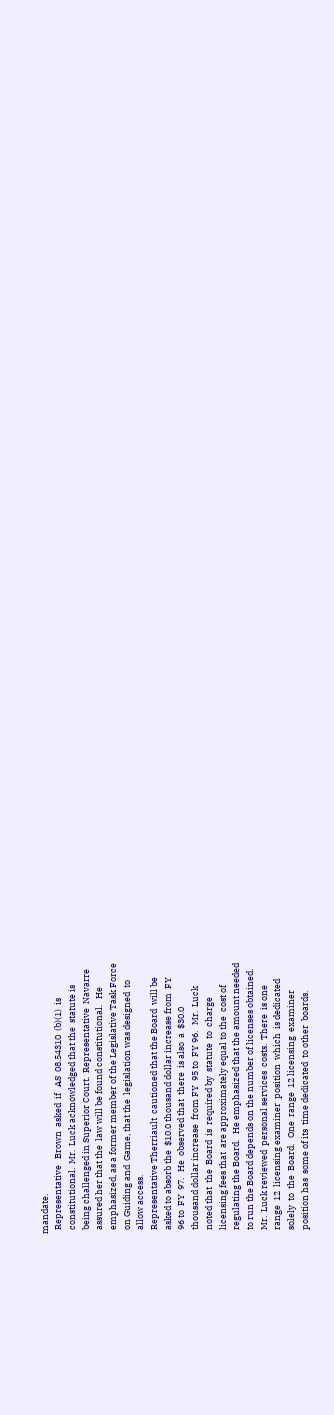mandate.
  Representative   Brown  asked  if   AS  08.54310  (b)(1)  is
  constitutional.  Mr.  Luck acknowledged that the  statute is
  being challenged in Superior Court.  Representative  Navarre
  assured her that the  law will be found constitutional.   He
  emphasized, as a former member of the Legislative Task Force
  on Guiding and  Game, that the  legislation was designed  to
  allow access.
  Representative Therriault  cautioned that the Board  will be
  asked to absorb the  $10.0 thousand dollar increase from  FY
  96 to  FY  97.   He  observed that  there  is also  a  $30.0
  thousand dollar increase  from FY  95 to  FY 96.   Mr.  Luck
  noted that  the  Board  is  required by  statute  to  charge
  licensing fees that  are approximately equal to the  cost of
  regulating the Board.   He emphasized that the amount needed
  to run the Board depends on the number of licenses obtained.
  Mr.  Luck reviewed  personal services  costs.  There  is one
  range  12  licensing examiner  position  which  is dedicated
  solely  to  the  Board.   One  range  12 licensing  examiner
  position has  some of its  time dedicated  to other  boards.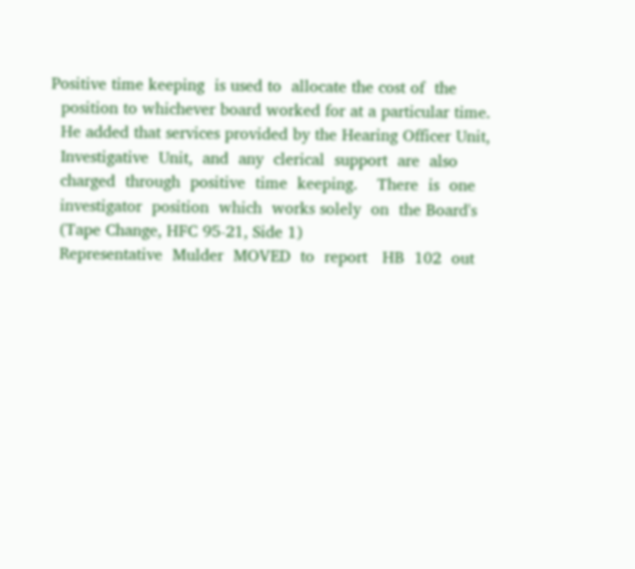Positive time keeping  is used to  allocate the cost of  the
  position to whichever board worked for at a particular time.
  He added that services provided by the Hearing Officer Unit,
  Investigative  Unit,  and  any  clerical  support  are  also
  charged  through  positive  time  keeping.    There  is  one
  investigator  position  which  works solely  on  the Board's
  (Tape Change, HFC 95-21, Side 1)
  Representative  Mulder  MOVED  to  report   HB  102  out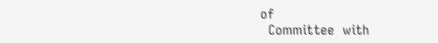of
  Committee  with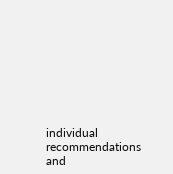individual  recommendations  and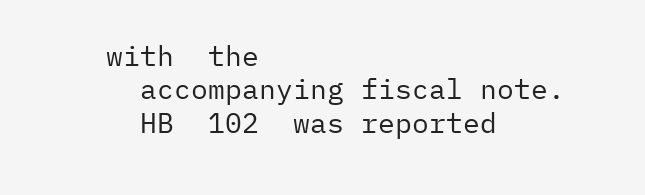with  the
  accompanying fiscal note.
  HB  102  was reported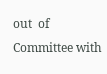out  of  Committee with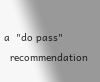a  "do pass"
  recommendation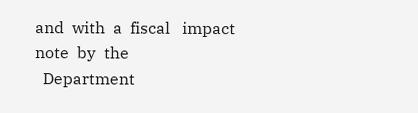and  with  a  fiscal   impact  note  by  the
  Department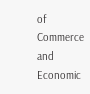of  Commerce  and  Economic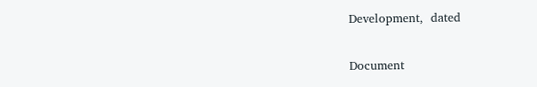Development,  dated

Document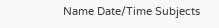Name Date/Time Subjects